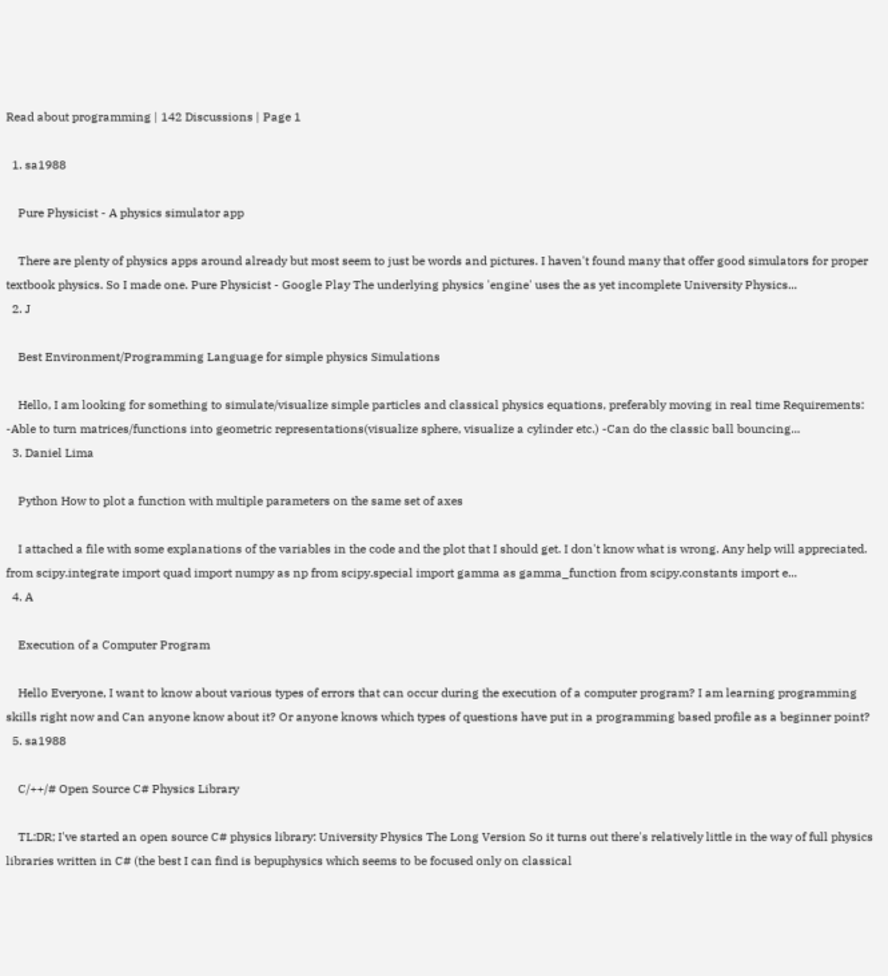Read about programming | 142 Discussions | Page 1

  1. sa1988

    Pure Physicist - A physics simulator app

    There are plenty of physics apps around already but most seem to just be words and pictures. I haven't found many that offer good simulators for proper textbook physics. So I made one. Pure Physicist - Google Play The underlying physics 'engine' uses the as yet incomplete University Physics...
  2. J

    Best Environment/Programming Language for simple physics Simulations

    Hello, I am looking for something to simulate/visualize simple particles and classical physics equations, preferably moving in real time Requirements: -Able to turn matrices/functions into geometric representations(visualize sphere, visualize a cylinder etc.) -Can do the classic ball bouncing...
  3. Daniel Lima

    Python How to plot a function with multiple parameters on the same set of axes

    I attached a file with some explanations of the variables in the code and the plot that I should get. I don't know what is wrong. Any help will appreciated. from scipy.integrate import quad import numpy as np from scipy.special import gamma as gamma_function from scipy.constants import e...
  4. A

    Execution of a Computer Program

    Hello Everyone, I want to know about various types of errors that can occur during the execution of a computer program? I am learning programming skills right now and Can anyone know about it? Or anyone knows which types of questions have put in a programming based profile as a beginner point?
  5. sa1988

    C/++/# Open Source C# Physics Library

    TL:DR; I've started an open source C# physics library: University Physics The Long Version So it turns out there's relatively little in the way of full physics libraries written in C# (the best I can find is bepuphysics which seems to be focused only on classical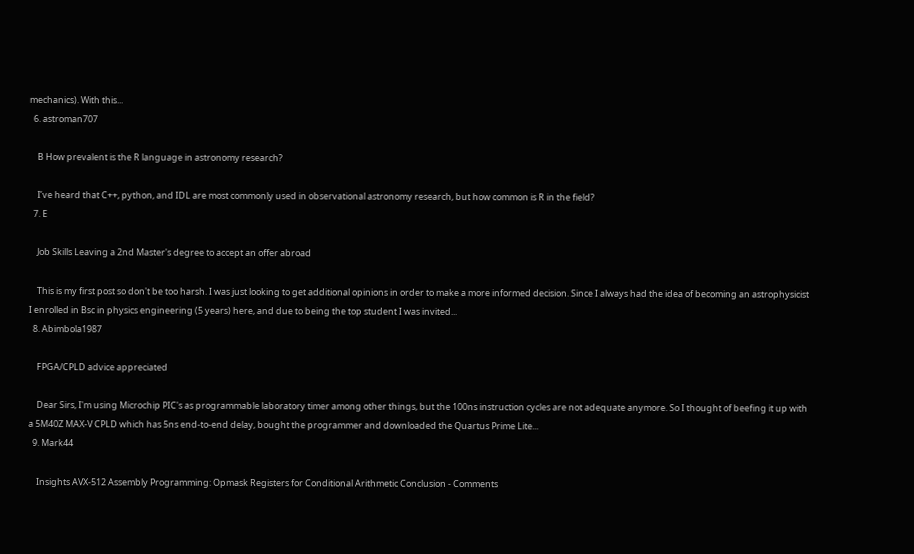mechanics). With this...
  6. astroman707

    B How prevalent is the R language in astronomy research?

    I’ve heard that C++, python, and IDL are most commonly used in observational astronomy research, but how common is R in the field?
  7. E

    Job Skills Leaving a 2nd Master's degree to accept an offer abroad

    This is my first post so don't be too harsh. I was just looking to get additional opinions in order to make a more informed decision. Since I always had the idea of becoming an astrophysicist I enrolled in Bsc in physics engineering (5 years) here, and due to being the top student I was invited...
  8. Abimbola1987

    FPGA/CPLD advice appreciated

    Dear Sirs, I'm using Microchip PIC's as programmable laboratory timer among other things, but the 100ns instruction cycles are not adequate anymore. So I thought of beefing it up with a 5M40Z MAX-V CPLD which has 5ns end-to-end delay, bought the programmer and downloaded the Quartus Prime Lite...
  9. Mark44

    Insights AVX-512 Assembly Programming: Opmask Registers for Conditional Arithmetic Conclusion - Comments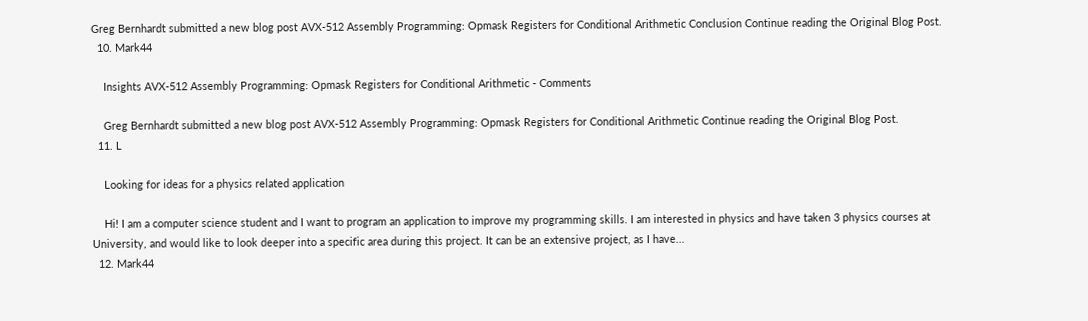Greg Bernhardt submitted a new blog post AVX-512 Assembly Programming: Opmask Registers for Conditional Arithmetic Conclusion Continue reading the Original Blog Post.
  10. Mark44

    Insights AVX-512 Assembly Programming: Opmask Registers for Conditional Arithmetic - Comments

    Greg Bernhardt submitted a new blog post AVX-512 Assembly Programming: Opmask Registers for Conditional Arithmetic Continue reading the Original Blog Post.
  11. L

    Looking for ideas for a physics related application

    Hi! I am a computer science student and I want to program an application to improve my programming skills. I am interested in physics and have taken 3 physics courses at University, and would like to look deeper into a specific area during this project. It can be an extensive project, as I have...
  12. Mark44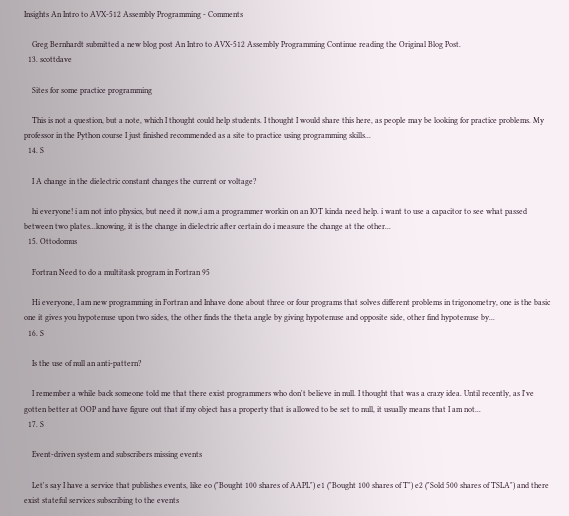Insights An Intro to AVX-512 Assembly Programming - Comments

    Greg Bernhardt submitted a new blog post An Intro to AVX-512 Assembly Programming Continue reading the Original Blog Post.
  13. scottdave

    Sites for some practice programming

    This is not a question, but a note, which I thought could help students. I thought I would share this here, as people may be looking for practice problems. My professor in the Python course I just finished recommended as a site to practice using programming skills...
  14. S

    I A change in the dielectric constant changes the current or voltage?

    hi everyone! i am not into physics, but need it now,i am a programmer workin on an IOT kinda need help. i want to use a capacitor to see what passed between two plates...knowing, it is the change in dielectric after certain do i measure the change at the other...
  15. Ottodomus

    Fortran Need to do a multitask program in Fortran 95

    Hi everyone, I am new programming in Fortran and Inhave done about three or four programs that solves different problems in trigonometry, one is the basic one it gives you hypotenuse upon two sides, the other finds the theta angle by giving hypotenuse and opposite side, other find hypotenuse by...
  16. S

    Is the use of null an anti-pattern?

    I remember a while back someone told me that there exist programmers who don't believe in null. I thought that was a crazy idea. Until recently, as I've gotten better at OOP and have figure out that if my object has a property that is allowed to be set to null, it usually means that I am not...
  17. S

    Event-driven system and subscribers missing events

    Let's say I have a service that publishes events, like eo ("Bought 100 shares of AAPL") e1 ("Bought 100 shares of T") e2 ("Sold 500 shares of TSLA") and there exist stateful services subscribing to the events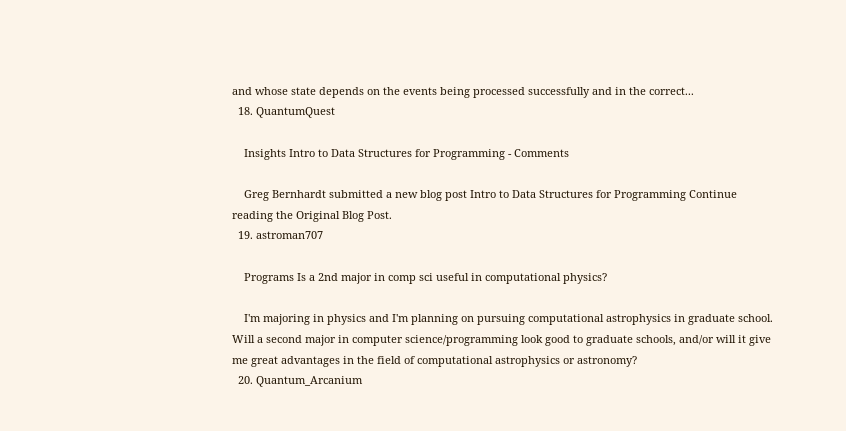and whose state depends on the events being processed successfully and in the correct...
  18. QuantumQuest

    Insights Intro to Data Structures for Programming - Comments

    Greg Bernhardt submitted a new blog post Intro to Data Structures for Programming Continue reading the Original Blog Post.
  19. astroman707

    Programs Is a 2nd major in comp sci useful in computational physics?

    I'm majoring in physics and I'm planning on pursuing computational astrophysics in graduate school. Will a second major in computer science/programming look good to graduate schools, and/or will it give me great advantages in the field of computational astrophysics or astronomy?
  20. Quantum_Arcanium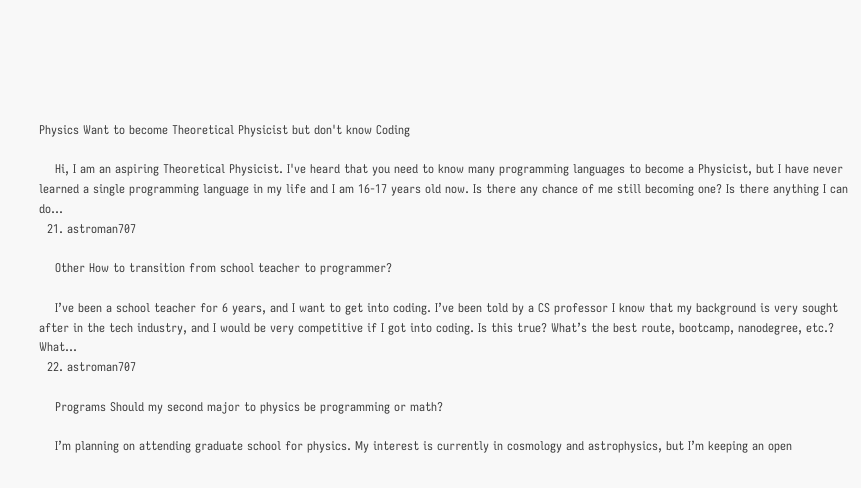Physics Want to become Theoretical Physicist but don't know Coding

    Hi, I am an aspiring Theoretical Physicist. I've heard that you need to know many programming languages to become a Physicist, but I have never learned a single programming language in my life and I am 16-17 years old now. Is there any chance of me still becoming one? Is there anything I can do...
  21. astroman707

    Other How to transition from school teacher to programmer?

    I’ve been a school teacher for 6 years, and I want to get into coding. I’ve been told by a CS professor I know that my background is very sought after in the tech industry, and I would be very competitive if I got into coding. Is this true? What’s the best route, bootcamp, nanodegree, etc.? What...
  22. astroman707

    Programs Should my second major to physics be programming or math?

    I’m planning on attending graduate school for physics. My interest is currently in cosmology and astrophysics, but I’m keeping an open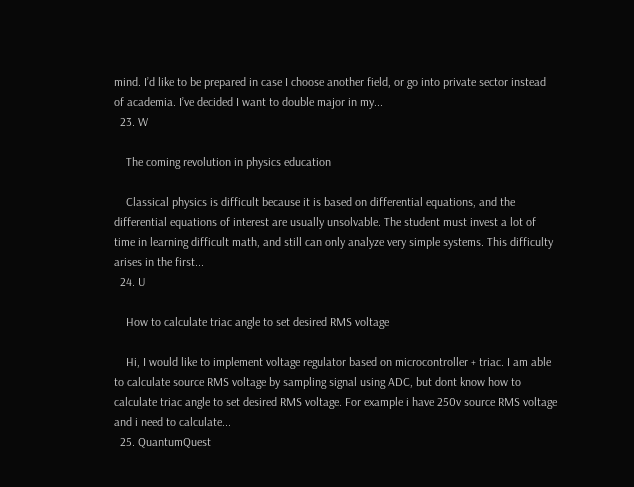mind. I’d like to be prepared in case I choose another field, or go into private sector instead of academia. I’ve decided I want to double major in my...
  23. W

    The coming revolution in physics education

    Classical physics is difficult because it is based on differential equations, and the differential equations of interest are usually unsolvable. The student must invest a lot of time in learning difficult math, and still can only analyze very simple systems. This difficulty arises in the first...
  24. U

    How to calculate triac angle to set desired RMS voltage

    Hi, I would like to implement voltage regulator based on microcontroller + triac. I am able to calculate source RMS voltage by sampling signal using ADC, but dont know how to calculate triac angle to set desired RMS voltage. For example i have 250v source RMS voltage and i need to calculate...
  25. QuantumQuest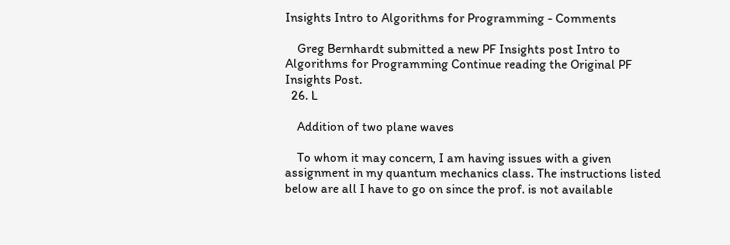Insights Intro to Algorithms for Programming - Comments

    Greg Bernhardt submitted a new PF Insights post Intro to Algorithms for Programming Continue reading the Original PF Insights Post.
  26. L

    Addition of two plane waves

    To whom it may concern, I am having issues with a given assignment in my quantum mechanics class. The instructions listed below are all I have to go on since the prof. is not available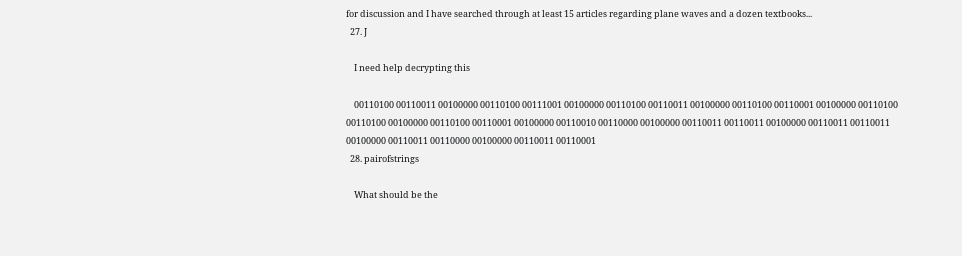for discussion and I have searched through at least 15 articles regarding plane waves and a dozen textbooks...
  27. J

    I need help decrypting this

    00110100 00110011 00100000 00110100 00111001 00100000 00110100 00110011 00100000 00110100 00110001 00100000 00110100 00110100 00100000 00110100 00110001 00100000 00110010 00110000 00100000 00110011 00110011 00100000 00110011 00110011 00100000 00110011 00110000 00100000 00110011 00110001
  28. pairofstrings

    What should be the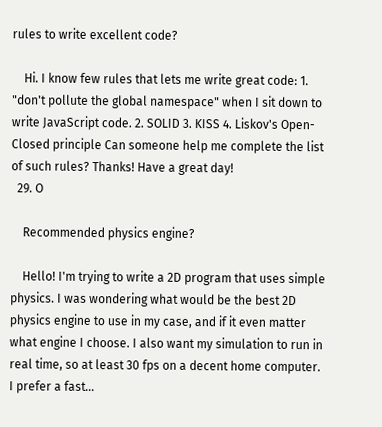rules to write excellent code?

    Hi. I know few rules that lets me write great code: 1. "don't pollute the global namespace" when I sit down to write JavaScript code. 2. SOLID 3. KISS 4. Liskov's Open-Closed principle Can someone help me complete the list of such rules? Thanks! Have a great day!
  29. O

    Recommended physics engine?

    Hello! I'm trying to write a 2D program that uses simple physics. I was wondering what would be the best 2D physics engine to use in my case, and if it even matter what engine I choose. I also want my simulation to run in real time, so at least 30 fps on a decent home computer. I prefer a fast...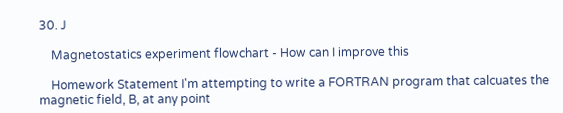30. J

    Magnetostatics experiment flowchart - How can I improve this

    Homework Statement I'm attempting to write a FORTRAN program that calcuates the magnetic field, B, at any point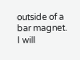outside of a bar magnet. I will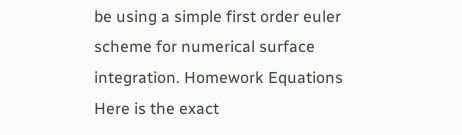be using a simple first order euler scheme for numerical surface integration. Homework Equations Here is the exact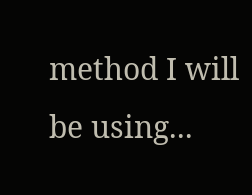method I will be using...